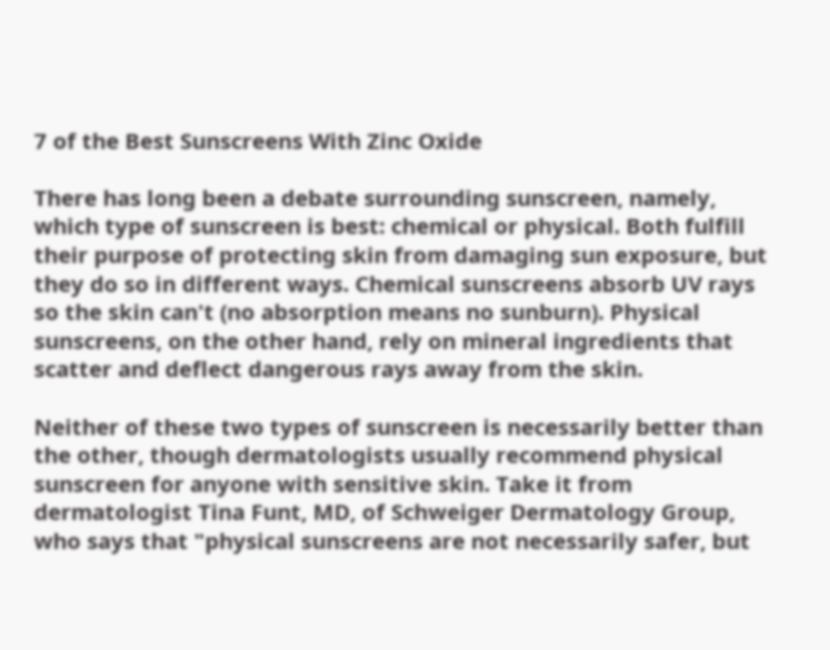7 of the Best Sunscreens With Zinc Oxide

There has long been a debate surrounding sunscreen, namely, which type of sunscreen is best: chemical or physical. Both fulfill their purpose of protecting skin from damaging sun exposure, but they do so in different ways. Chemical sunscreens absorb UV rays so the skin can't (no absorption means no sunburn). Physical sunscreens, on the other hand, rely on mineral ingredients that scatter and deflect dangerous rays away from the skin.

Neither of these two types of sunscreen is necessarily better than the other, though dermatologists usually recommend physical sunscreen for anyone with sensitive skin. Take it from dermatologist Tina Funt, MD, of Schweiger Dermatology Group, who says that "physical sunscreens are not necessarily safer, but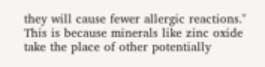they will cause fewer allergic reactions." This is because minerals like zinc oxide take the place of other potentially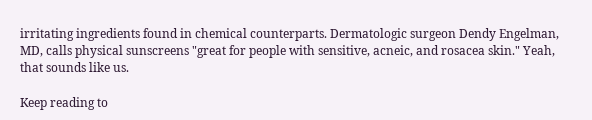irritating ingredients found in chemical counterparts. Dermatologic surgeon Dendy Engelman, MD, calls physical sunscreens "great for people with sensitive, acneic, and rosacea skin." Yeah, that sounds like us.

Keep reading to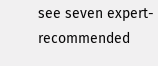see seven expert-recommended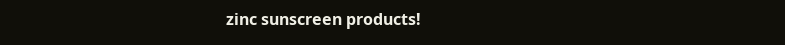zinc sunscreen products!